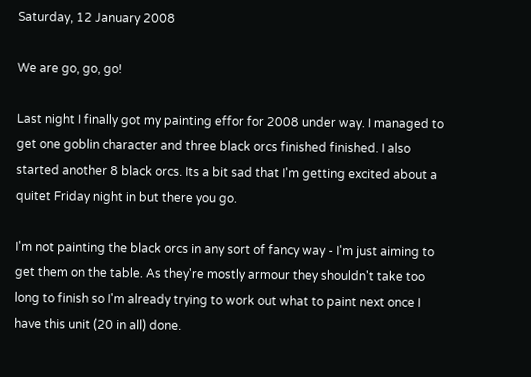Saturday, 12 January 2008

We are go, go, go!

Last night I finally got my painting effor for 2008 under way. I managed to get one goblin character and three black orcs finished finished. I also started another 8 black orcs. Its a bit sad that I'm getting excited about a quitet Friday night in but there you go.

I'm not painting the black orcs in any sort of fancy way - I'm just aiming to get them on the table. As they're mostly armour they shouldn't take too long to finish so I'm already trying to work out what to paint next once I have this unit (20 in all) done.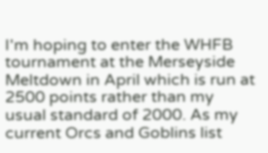I'm hoping to enter the WHFB tournament at the Merseyside Meltdown in April which is run at 2500 points rather than my usual standard of 2000. As my current Orcs and Goblins list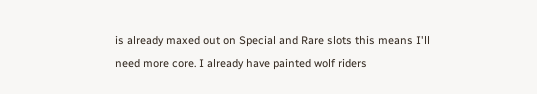is already maxed out on Special and Rare slots this means I'll need more core. I already have painted wolf riders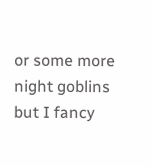or some more night goblins but I fancy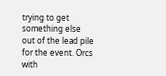trying to get something else out of the lead pile for the event. Orcs with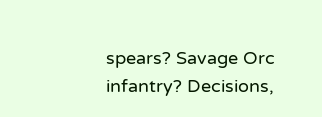spears? Savage Orc infantry? Decisions,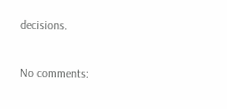decisions.

No comments: